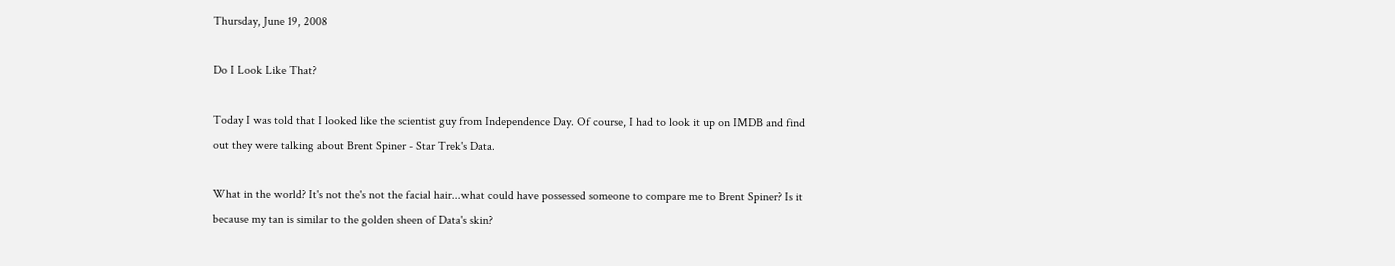Thursday, June 19, 2008

Do I Look Like That?

Today I was told that I looked like the scientist guy from Independence Day. Of course, I had to look it up on IMDB and find out they were talking about Brent Spiner - Star Trek's Data.

What in the world? It's not the's not the facial hair...what could have possessed someone to compare me to Brent Spiner? Is it because my tan is similar to the golden sheen of Data's skin?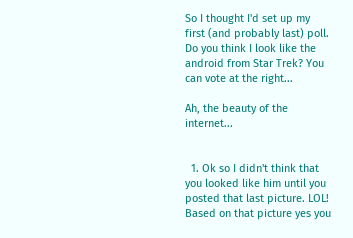So I thought I'd set up my first (and probably last) poll. Do you think I look like the android from Star Trek? You can vote at the right...

Ah, the beauty of the internet...


  1. Ok so I didn't think that you looked like him until you posted that last picture. LOL! Based on that picture yes you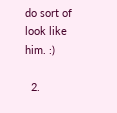do sort of look like him. :)

  2.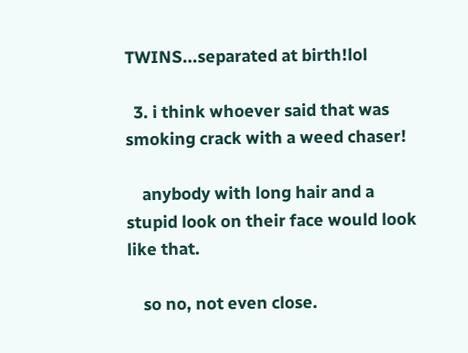TWINS...separated at birth!lol

  3. i think whoever said that was smoking crack with a weed chaser!

    anybody with long hair and a stupid look on their face would look like that.

    so no, not even close.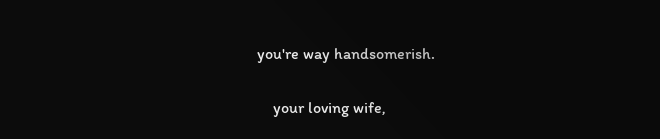you're way handsomerish.

    your loving wife,